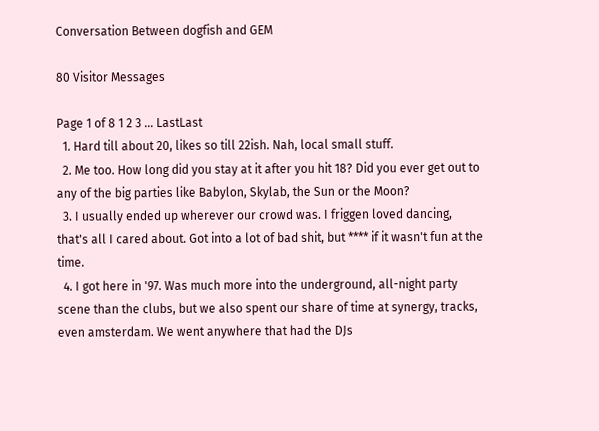Conversation Between dogfish and GEM

80 Visitor Messages

Page 1 of 8 1 2 3 ... LastLast
  1. Hard till about 20, likes so till 22ish. Nah, local small stuff.
  2. Me too. How long did you stay at it after you hit 18? Did you ever get out to any of the big parties like Babylon, Skylab, the Sun or the Moon?
  3. I usually ended up wherever our crowd was. I friggen loved dancing, that's all I cared about. Got into a lot of bad shit, but **** if it wasn't fun at the time.
  4. I got here in '97. Was much more into the underground, all-night party scene than the clubs, but we also spent our share of time at synergy, tracks, even amsterdam. We went anywhere that had the DJs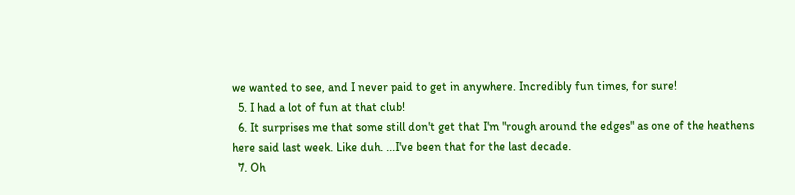we wanted to see, and I never paid to get in anywhere. Incredibly fun times, for sure!
  5. I had a lot of fun at that club!
  6. It surprises me that some still don't get that I'm "rough around the edges" as one of the heathens here said last week. Like duh. ...I've been that for the last decade.
  7. Oh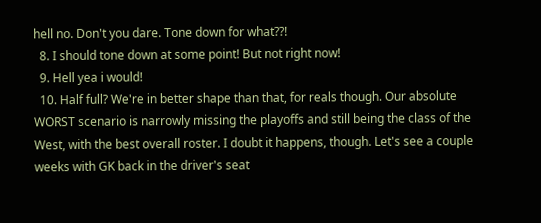hell no. Don't you dare. Tone down for what??!
  8. I should tone down at some point! But not right now!
  9. Hell yea i would!
  10. Half full? We're in better shape than that, for reals though. Our absolute WORST scenario is narrowly missing the playoffs and still being the class of the West, with the best overall roster. I doubt it happens, though. Let's see a couple weeks with GK back in the driver's seat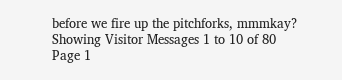before we fire up the pitchforks, mmmkay?
Showing Visitor Messages 1 to 10 of 80
Page 1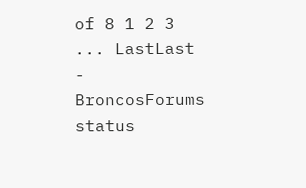of 8 1 2 3 ... LastLast - BroncosForums status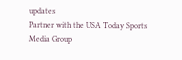updates
Partner with the USA Today Sports Media Group